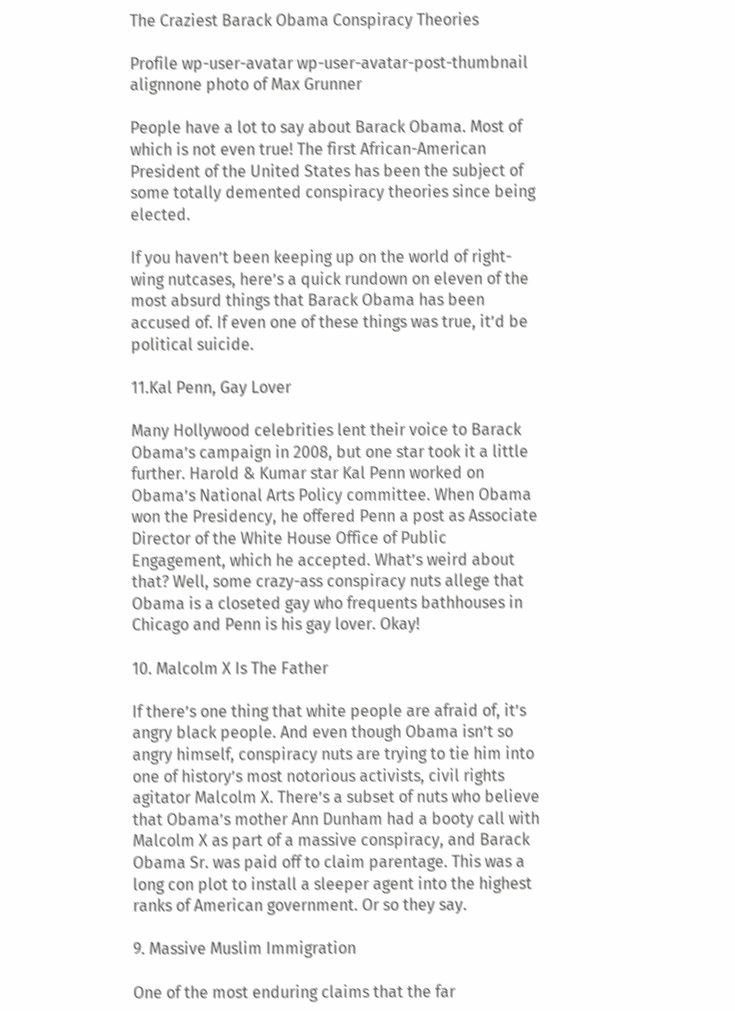The Craziest Barack Obama Conspiracy Theories

Profile wp-user-avatar wp-user-avatar-post-thumbnail alignnone photo of Max Grunner

People have a lot to say about Barack Obama. Most of which is not even true! The first African-American President of the United States has been the subject of some totally demented conspiracy theories since being elected.

If you haven’t been keeping up on the world of right-wing nutcases, here’s a quick rundown on eleven of the most absurd things that Barack Obama has been accused of. If even one of these things was true, it’d be political suicide.

11.Kal Penn, Gay Lover

Many Hollywood celebrities lent their voice to Barack Obama’s campaign in 2008, but one star took it a little further. Harold & Kumar star Kal Penn worked on Obama’s National Arts Policy committee. When Obama won the Presidency, he offered Penn a post as Associate Director of the White House Office of Public Engagement, which he accepted. What’s weird about that? Well, some crazy-ass conspiracy nuts allege that Obama is a closeted gay who frequents bathhouses in Chicago and Penn is his gay lover. Okay!

10. Malcolm X Is The Father

If there’s one thing that white people are afraid of, it’s angry black people. And even though Obama isn’t so angry himself, conspiracy nuts are trying to tie him into one of history’s most notorious activists, civil rights agitator Malcolm X. There’s a subset of nuts who believe that Obama’s mother Ann Dunham had a booty call with Malcolm X as part of a massive conspiracy, and Barack Obama Sr. was paid off to claim parentage. This was a long con plot to install a sleeper agent into the highest ranks of American government. Or so they say.

9. Massive Muslim Immigration

One of the most enduring claims that the far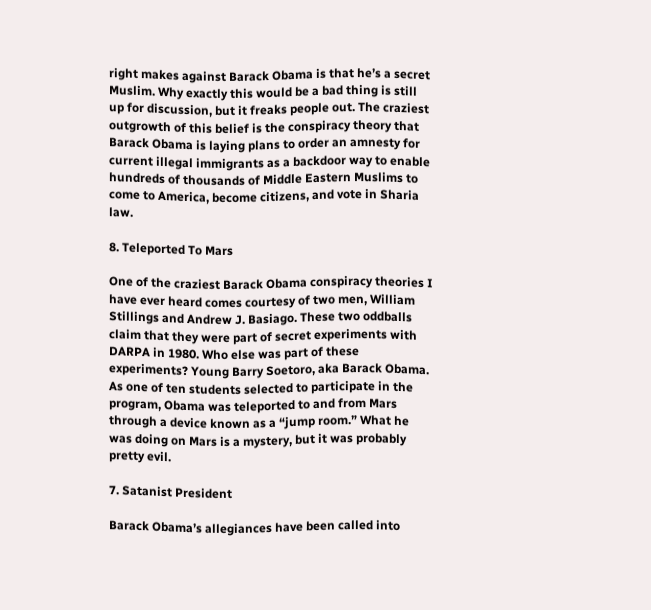right makes against Barack Obama is that he’s a secret Muslim. Why exactly this would be a bad thing is still up for discussion, but it freaks people out. The craziest outgrowth of this belief is the conspiracy theory that Barack Obama is laying plans to order an amnesty for current illegal immigrants as a backdoor way to enable hundreds of thousands of Middle Eastern Muslims to come to America, become citizens, and vote in Sharia law.

8. Teleported To Mars

One of the craziest Barack Obama conspiracy theories I have ever heard comes courtesy of two men, William Stillings and Andrew J. Basiago. These two oddballs claim that they were part of secret experiments with DARPA in 1980. Who else was part of these experiments? Young Barry Soetoro, aka Barack Obama. As one of ten students selected to participate in the program, Obama was teleported to and from Mars through a device known as a “jump room.” What he was doing on Mars is a mystery, but it was probably pretty evil.

7. Satanist President

Barack Obama’s allegiances have been called into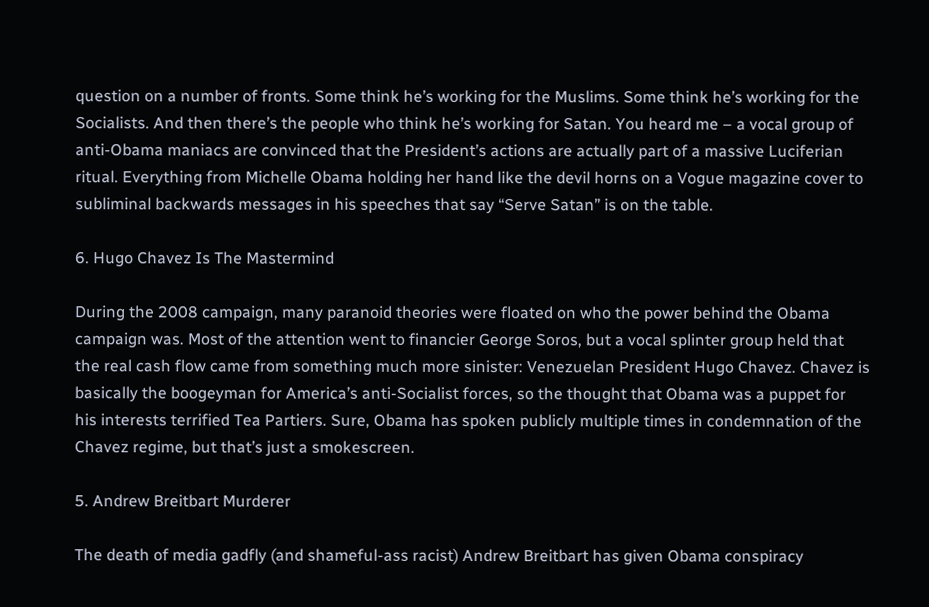question on a number of fronts. Some think he’s working for the Muslims. Some think he’s working for the Socialists. And then there’s the people who think he’s working for Satan. You heard me – a vocal group of anti-Obama maniacs are convinced that the President’s actions are actually part of a massive Luciferian ritual. Everything from Michelle Obama holding her hand like the devil horns on a Vogue magazine cover to subliminal backwards messages in his speeches that say “Serve Satan” is on the table.

6. Hugo Chavez Is The Mastermind

During the 2008 campaign, many paranoid theories were floated on who the power behind the Obama campaign was. Most of the attention went to financier George Soros, but a vocal splinter group held that the real cash flow came from something much more sinister: Venezuelan President Hugo Chavez. Chavez is basically the boogeyman for America’s anti-Socialist forces, so the thought that Obama was a puppet for his interests terrified Tea Partiers. Sure, Obama has spoken publicly multiple times in condemnation of the Chavez regime, but that’s just a smokescreen.

5. Andrew Breitbart Murderer

The death of media gadfly (and shameful-ass racist) Andrew Breitbart has given Obama conspiracy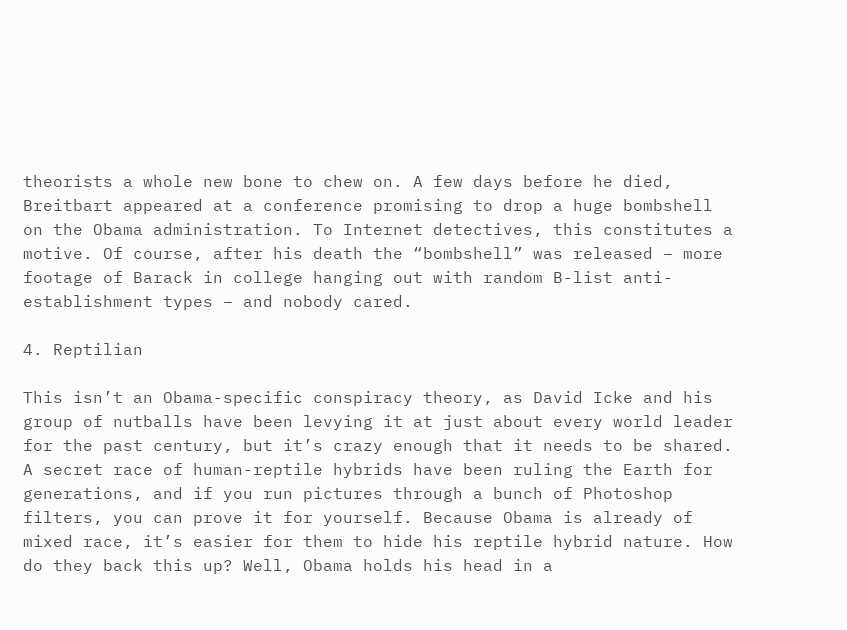theorists a whole new bone to chew on. A few days before he died, Breitbart appeared at a conference promising to drop a huge bombshell on the Obama administration. To Internet detectives, this constitutes a motive. Of course, after his death the “bombshell” was released – more footage of Barack in college hanging out with random B-list anti-establishment types – and nobody cared.

4. Reptilian

This isn’t an Obama-specific conspiracy theory, as David Icke and his group of nutballs have been levying it at just about every world leader for the past century, but it’s crazy enough that it needs to be shared. A secret race of human-reptile hybrids have been ruling the Earth for generations, and if you run pictures through a bunch of Photoshop filters, you can prove it for yourself. Because Obama is already of mixed race, it’s easier for them to hide his reptile hybrid nature. How do they back this up? Well, Obama holds his head in a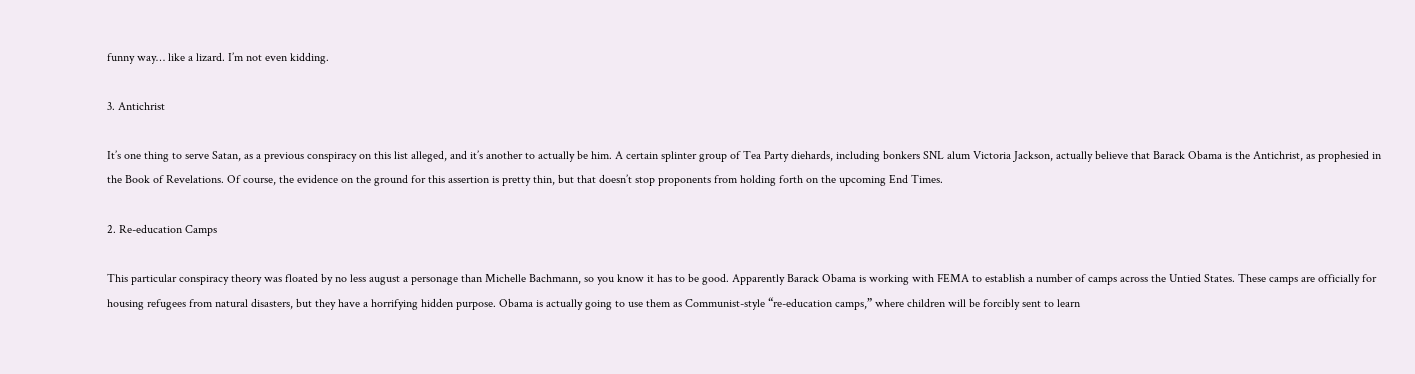funny way… like a lizard. I’m not even kidding.

3. Antichrist

It’s one thing to serve Satan, as a previous conspiracy on this list alleged, and it’s another to actually be him. A certain splinter group of Tea Party diehards, including bonkers SNL alum Victoria Jackson, actually believe that Barack Obama is the Antichrist, as prophesied in the Book of Revelations. Of course, the evidence on the ground for this assertion is pretty thin, but that doesn’t stop proponents from holding forth on the upcoming End Times.

2. Re-education Camps

This particular conspiracy theory was floated by no less august a personage than Michelle Bachmann, so you know it has to be good. Apparently Barack Obama is working with FEMA to establish a number of camps across the Untied States. These camps are officially for housing refugees from natural disasters, but they have a horrifying hidden purpose. Obama is actually going to use them as Communist-style “re-education camps,” where children will be forcibly sent to learn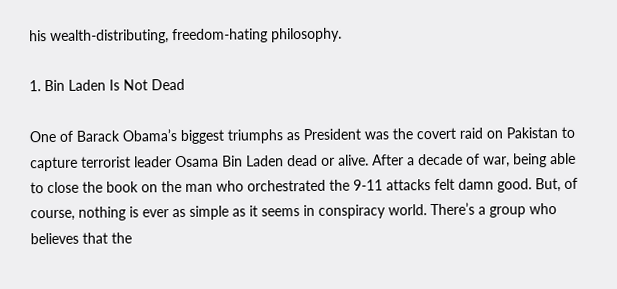his wealth-distributing, freedom-hating philosophy.

1. Bin Laden Is Not Dead

One of Barack Obama’s biggest triumphs as President was the covert raid on Pakistan to capture terrorist leader Osama Bin Laden dead or alive. After a decade of war, being able to close the book on the man who orchestrated the 9-11 attacks felt damn good. But, of course, nothing is ever as simple as it seems in conspiracy world. There’s a group who believes that the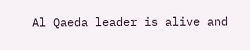Al Qaeda leader is alive and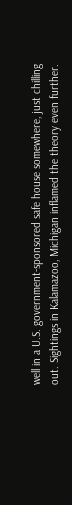well in a U.S. government-sponsored safe house somewhere, just chilling out. Sightings in Kalamazoo, Michigan inflamed the theory even further.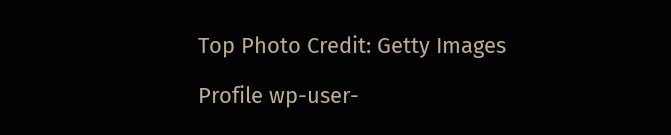Top Photo Credit: Getty Images

Profile wp-user-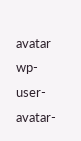avatar wp-user-avatar-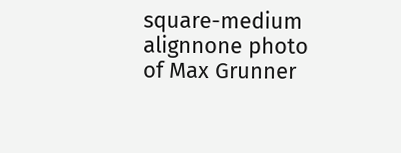square-medium alignnone photo of Max Grunner